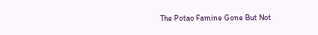The Potao Famine Gone But Not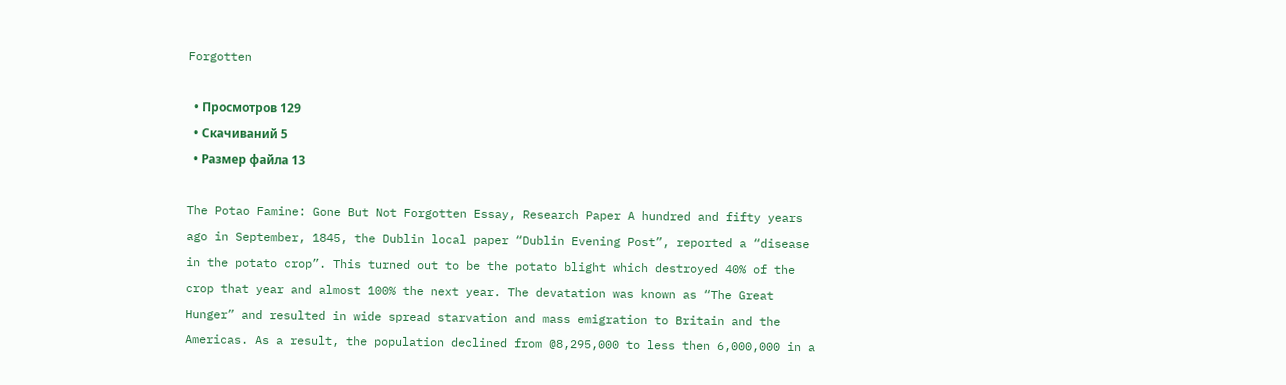Forgotten

  • Просмотров 129
  • Скачиваний 5
  • Размер файла 13

The Potao Famine: Gone But Not Forgotten Essay, Research Paper A hundred and fifty years ago in September, 1845, the Dublin local paper “Dublin Evening Post”, reported a “disease in the potato crop”. This turned out to be the potato blight which destroyed 40% of the crop that year and almost 100% the next year. The devatation was known as “The Great Hunger” and resulted in wide spread starvation and mass emigration to Britain and the Americas. As a result, the population declined from @8,295,000 to less then 6,000,000 in a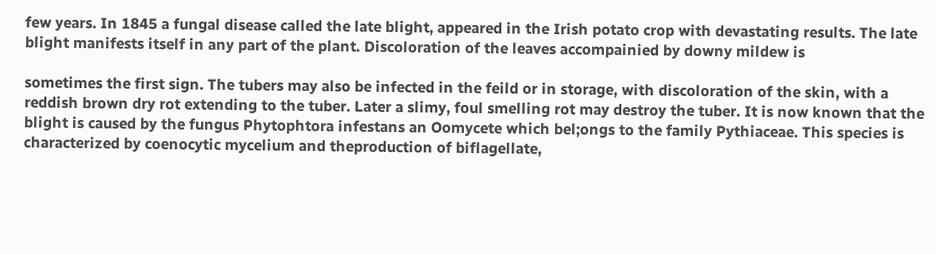few years. In 1845 a fungal disease called the late blight, appeared in the Irish potato crop with devastating results. The late blight manifests itself in any part of the plant. Discoloration of the leaves accompainied by downy mildew is

sometimes the first sign. The tubers may also be infected in the feild or in storage, with discoloration of the skin, with a reddish brown dry rot extending to the tuber. Later a slimy, foul smelling rot may destroy the tuber. It is now known that the blight is caused by the fungus Phytophtora infestans an Oomycete which bel;ongs to the family Pythiaceae. This species is characterized by coenocytic mycelium and theproduction of biflagellate,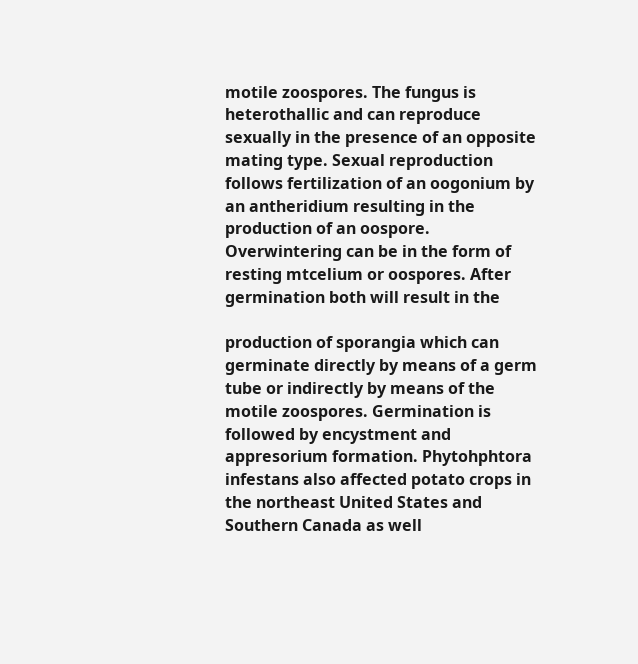motile zoospores. The fungus is heterothallic and can reproduce sexually in the presence of an opposite mating type. Sexual reproduction follows fertilization of an oogonium by an antheridium resulting in the production of an oospore. Overwintering can be in the form of resting mtcelium or oospores. After germination both will result in the

production of sporangia which can germinate directly by means of a germ tube or indirectly by means of the motile zoospores. Germination is followed by encystment and appresorium formation. Phytohphtora infestans also affected potato crops in the northeast United States and Southern Canada as well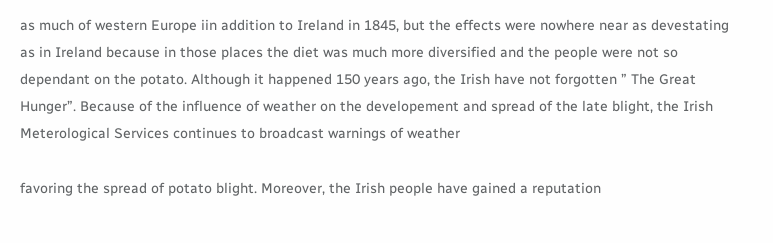as much of western Europe iin addition to Ireland in 1845, but the effects were nowhere near as devestating as in Ireland because in those places the diet was much more diversified and the people were not so dependant on the potato. Although it happened 150 years ago, the Irish have not forgotten ” The Great Hunger”. Because of the influence of weather on the developement and spread of the late blight, the Irish Meterological Services continues to broadcast warnings of weather

favoring the spread of potato blight. Moreover, the Irish people have gained a reputation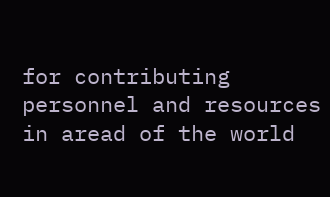for contributing personnel and resources in aread of the world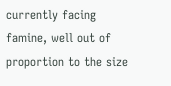currently facing famine, well out of proportion to the size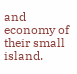and economy of their small island.